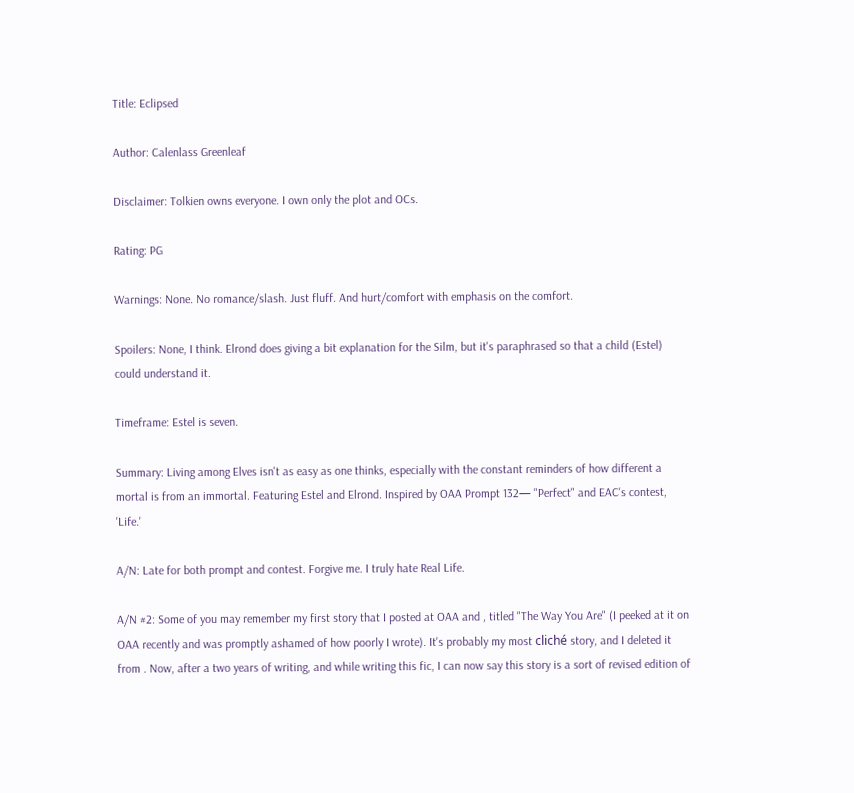Title: Eclipsed

Author: Calenlass Greenleaf

Disclaimer: Tolkien owns everyone. I own only the plot and OCs.

Rating: PG

Warnings: None. No romance/slash. Just fluff. And hurt/comfort with emphasis on the comfort.

Spoilers: None, I think. Elrond does giving a bit explanation for the Silm, but it's paraphrased so that a child (Estel) could understand it.

Timeframe: Estel is seven.

Summary: Living among Elves isn't as easy as one thinks, especially with the constant reminders of how different a mortal is from an immortal. Featuring Estel and Elrond. Inspired by OAA Prompt 132— "Perfect" and EAC's contest, 'Life.'

A/N: Late for both prompt and contest. Forgive me. I truly hate Real Life.

A/N #2: Some of you may remember my first story that I posted at OAA and , titled "The Way You Are" (I peeked at it on OAA recently and was promptly ashamed of how poorly I wrote). It's probably my most cliché story, and I deleted it from . Now, after a two years of writing, and while writing this fic, I can now say this story is a sort of revised edition of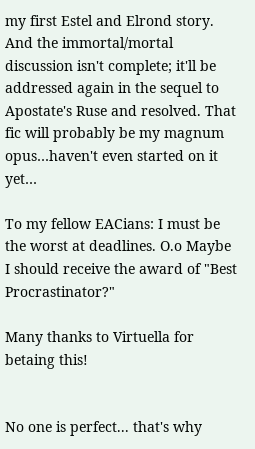my first Estel and Elrond story. And the immortal/mortal discussion isn't complete; it'll be addressed again in the sequel to Apostate's Ruse and resolved. That fic will probably be my magnum opus…haven't even started on it yet…

To my fellow EACians: I must be the worst at deadlines. O.o Maybe I should receive the award of "Best Procrastinator?"

Many thanks to Virtuella for betaing this!


No one is perfect... that's why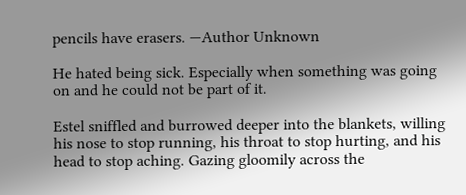pencils have erasers. —Author Unknown

He hated being sick. Especially when something was going on and he could not be part of it.

Estel sniffled and burrowed deeper into the blankets, willing his nose to stop running, his throat to stop hurting, and his head to stop aching. Gazing gloomily across the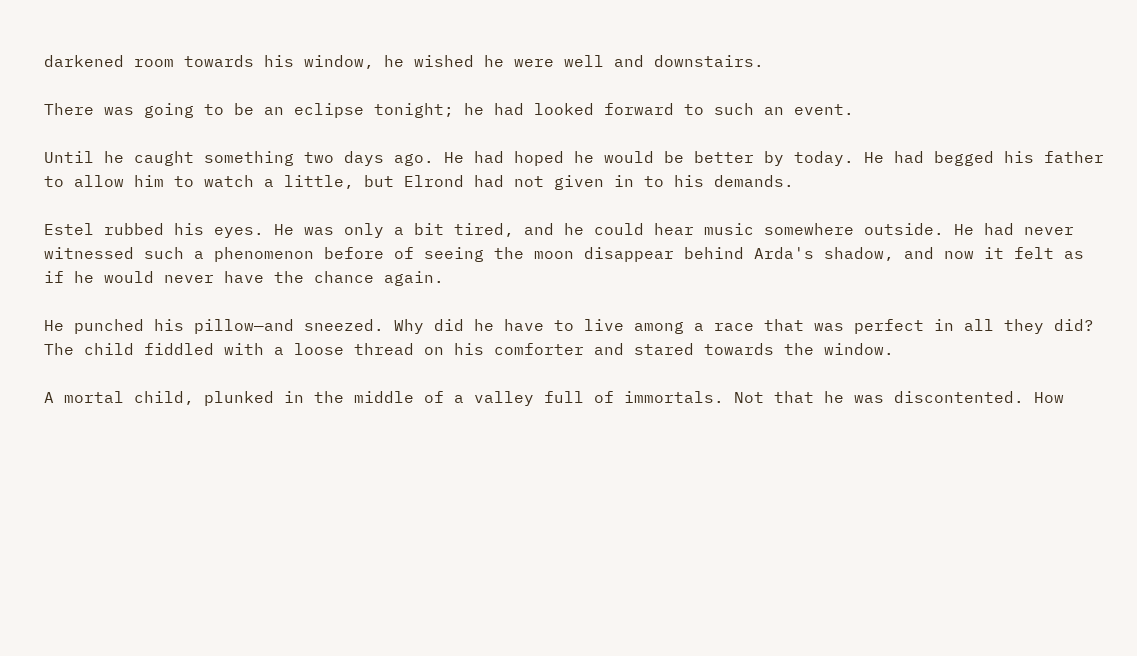darkened room towards his window, he wished he were well and downstairs.

There was going to be an eclipse tonight; he had looked forward to such an event.

Until he caught something two days ago. He had hoped he would be better by today. He had begged his father to allow him to watch a little, but Elrond had not given in to his demands.

Estel rubbed his eyes. He was only a bit tired, and he could hear music somewhere outside. He had never witnessed such a phenomenon before of seeing the moon disappear behind Arda's shadow, and now it felt as if he would never have the chance again.

He punched his pillow—and sneezed. Why did he have to live among a race that was perfect in all they did? The child fiddled with a loose thread on his comforter and stared towards the window.

A mortal child, plunked in the middle of a valley full of immortals. Not that he was discontented. How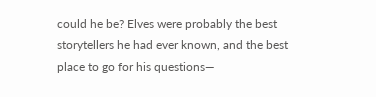could he be? Elves were probably the best storytellers he had ever known, and the best place to go for his questions—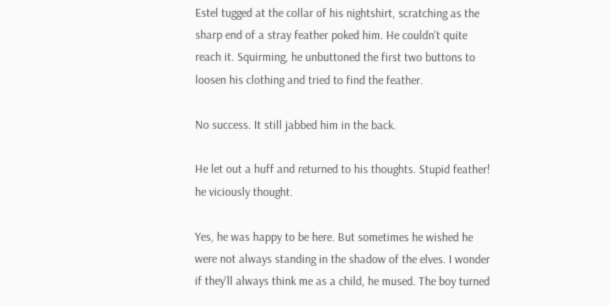Estel tugged at the collar of his nightshirt, scratching as the sharp end of a stray feather poked him. He couldn't quite reach it. Squirming, he unbuttoned the first two buttons to loosen his clothing and tried to find the feather.

No success. It still jabbed him in the back.

He let out a huff and returned to his thoughts. Stupid feather! he viciously thought.

Yes, he was happy to be here. But sometimes he wished he were not always standing in the shadow of the elves. I wonder if they'll always think me as a child, he mused. The boy turned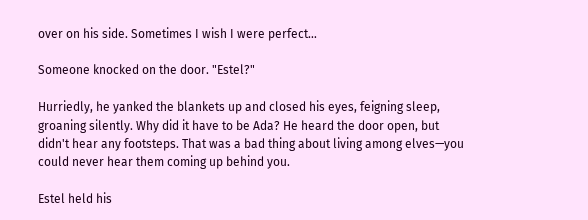over on his side. Sometimes I wish I were perfect…

Someone knocked on the door. "Estel?"

Hurriedly, he yanked the blankets up and closed his eyes, feigning sleep, groaning silently. Why did it have to be Ada? He heard the door open, but didn't hear any footsteps. That was a bad thing about living among elves—you could never hear them coming up behind you.

Estel held his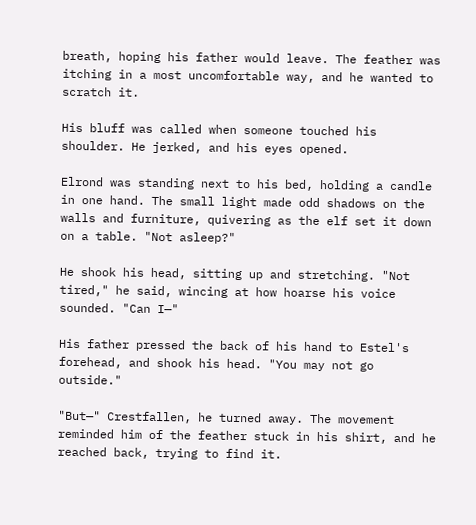breath, hoping his father would leave. The feather was itching in a most uncomfortable way, and he wanted to scratch it.

His bluff was called when someone touched his shoulder. He jerked, and his eyes opened.

Elrond was standing next to his bed, holding a candle in one hand. The small light made odd shadows on the walls and furniture, quivering as the elf set it down on a table. "Not asleep?"

He shook his head, sitting up and stretching. "Not tired," he said, wincing at how hoarse his voice sounded. "Can I—"

His father pressed the back of his hand to Estel's forehead, and shook his head. "You may not go outside."

"But—" Crestfallen, he turned away. The movement reminded him of the feather stuck in his shirt, and he reached back, trying to find it.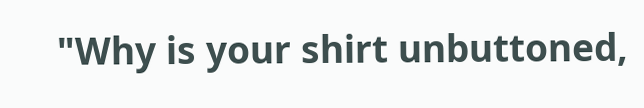"Why is your shirt unbuttoned,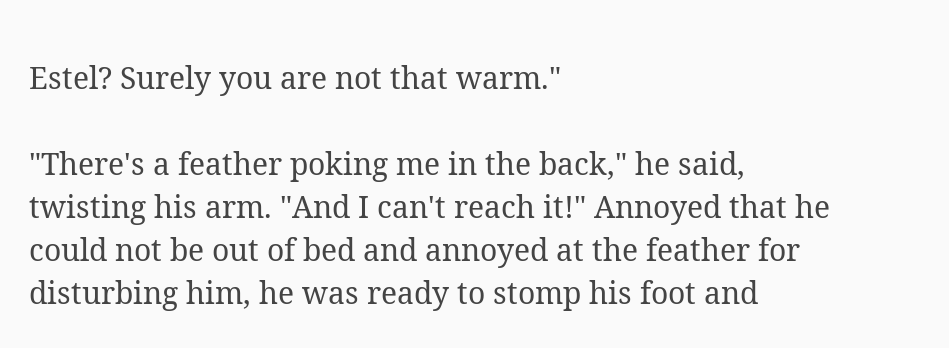Estel? Surely you are not that warm."

"There's a feather poking me in the back," he said, twisting his arm. "And I can't reach it!" Annoyed that he could not be out of bed and annoyed at the feather for disturbing him, he was ready to stomp his foot and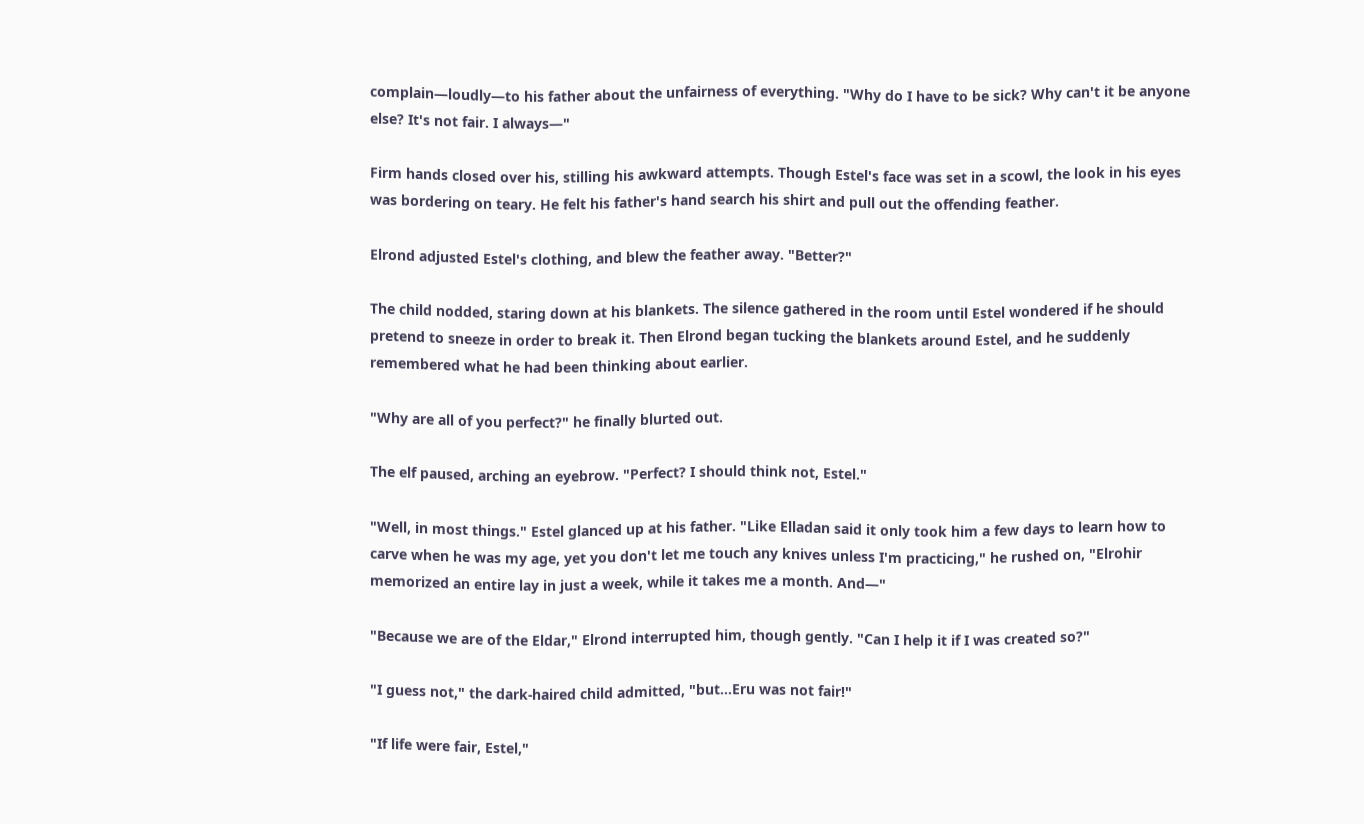complain—loudly—to his father about the unfairness of everything. "Why do I have to be sick? Why can't it be anyone else? It's not fair. I always—"

Firm hands closed over his, stilling his awkward attempts. Though Estel's face was set in a scowl, the look in his eyes was bordering on teary. He felt his father's hand search his shirt and pull out the offending feather.

Elrond adjusted Estel's clothing, and blew the feather away. "Better?"

The child nodded, staring down at his blankets. The silence gathered in the room until Estel wondered if he should pretend to sneeze in order to break it. Then Elrond began tucking the blankets around Estel, and he suddenly remembered what he had been thinking about earlier.

"Why are all of you perfect?" he finally blurted out.

The elf paused, arching an eyebrow. "Perfect? I should think not, Estel."

"Well, in most things." Estel glanced up at his father. "Like Elladan said it only took him a few days to learn how to carve when he was my age, yet you don't let me touch any knives unless I'm practicing," he rushed on, "Elrohir memorized an entire lay in just a week, while it takes me a month. And—"

"Because we are of the Eldar," Elrond interrupted him, though gently. "Can I help it if I was created so?"

"I guess not," the dark-haired child admitted, "but…Eru was not fair!"

"If life were fair, Estel,"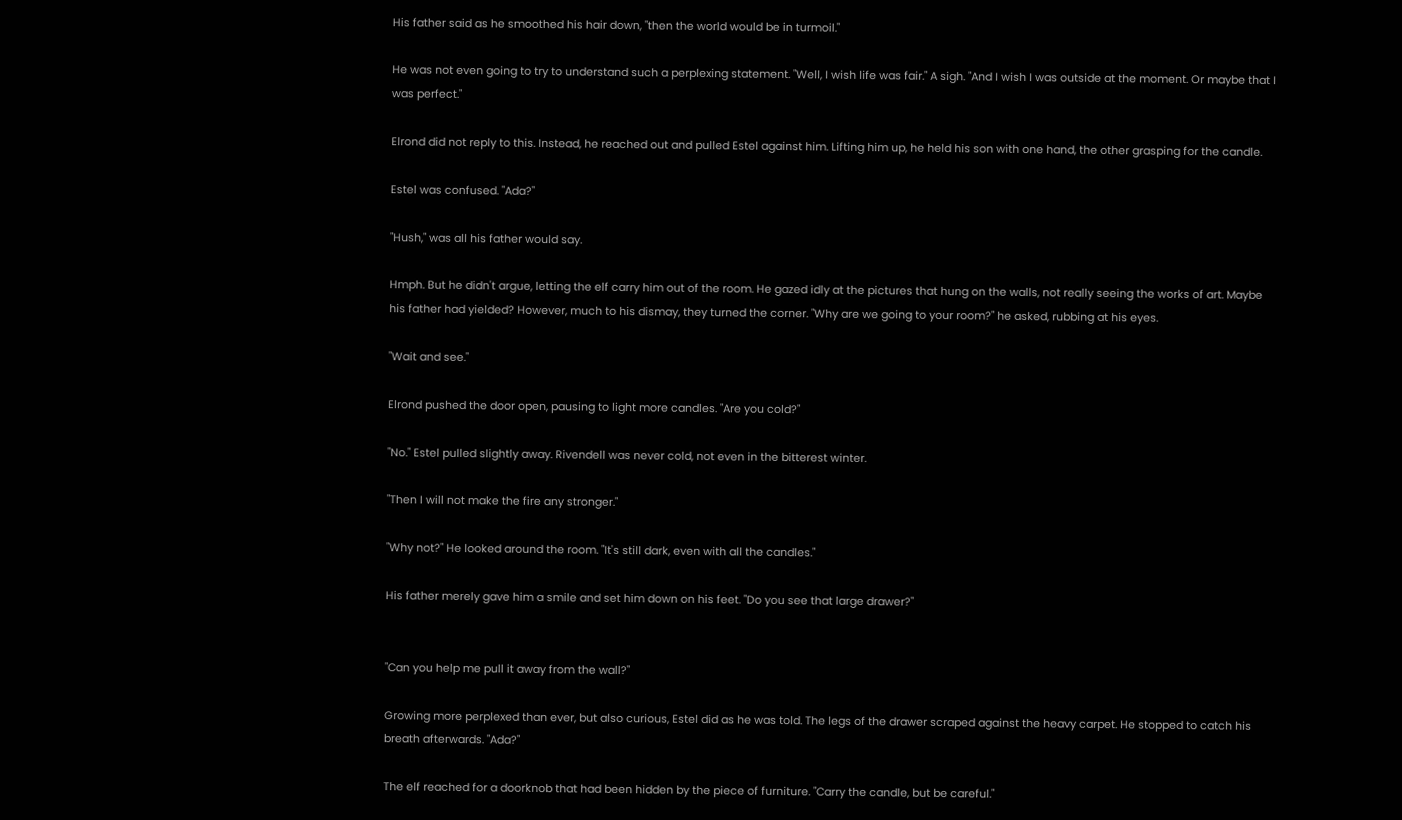His father said as he smoothed his hair down, "then the world would be in turmoil."

He was not even going to try to understand such a perplexing statement. "Well, I wish life was fair." A sigh. "And I wish I was outside at the moment. Or maybe that I was perfect."

Elrond did not reply to this. Instead, he reached out and pulled Estel against him. Lifting him up, he held his son with one hand, the other grasping for the candle.

Estel was confused. "Ada?"

"Hush," was all his father would say.

Hmph. But he didn't argue, letting the elf carry him out of the room. He gazed idly at the pictures that hung on the walls, not really seeing the works of art. Maybe his father had yielded? However, much to his dismay, they turned the corner. "Why are we going to your room?" he asked, rubbing at his eyes.

"Wait and see."

Elrond pushed the door open, pausing to light more candles. "Are you cold?"

"No." Estel pulled slightly away. Rivendell was never cold, not even in the bitterest winter.

"Then I will not make the fire any stronger."

"Why not?" He looked around the room. "It's still dark, even with all the candles."

His father merely gave him a smile and set him down on his feet. "Do you see that large drawer?"


"Can you help me pull it away from the wall?"

Growing more perplexed than ever, but also curious, Estel did as he was told. The legs of the drawer scraped against the heavy carpet. He stopped to catch his breath afterwards. "Ada?"

The elf reached for a doorknob that had been hidden by the piece of furniture. "Carry the candle, but be careful."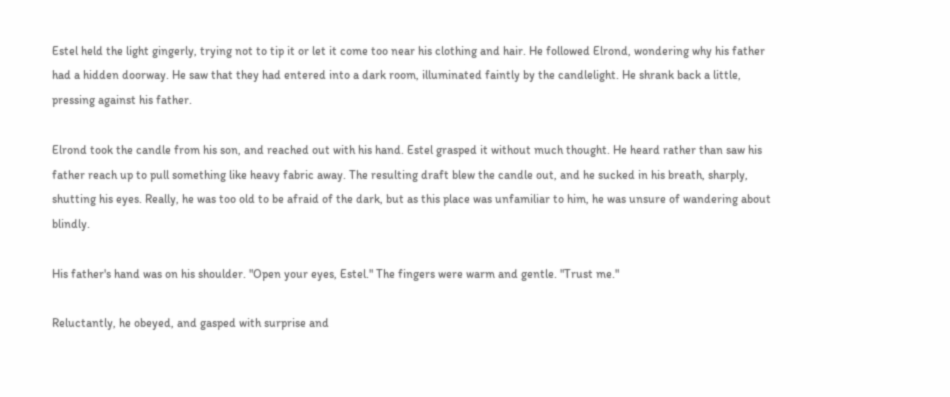Estel held the light gingerly, trying not to tip it or let it come too near his clothing and hair. He followed Elrond, wondering why his father had a hidden doorway. He saw that they had entered into a dark room, illuminated faintly by the candlelight. He shrank back a little, pressing against his father.

Elrond took the candle from his son, and reached out with his hand. Estel grasped it without much thought. He heard rather than saw his father reach up to pull something like heavy fabric away. The resulting draft blew the candle out, and he sucked in his breath, sharply, shutting his eyes. Really, he was too old to be afraid of the dark, but as this place was unfamiliar to him, he was unsure of wandering about blindly.

His father's hand was on his shoulder. "Open your eyes, Estel." The fingers were warm and gentle. "Trust me."

Reluctantly, he obeyed, and gasped with surprise and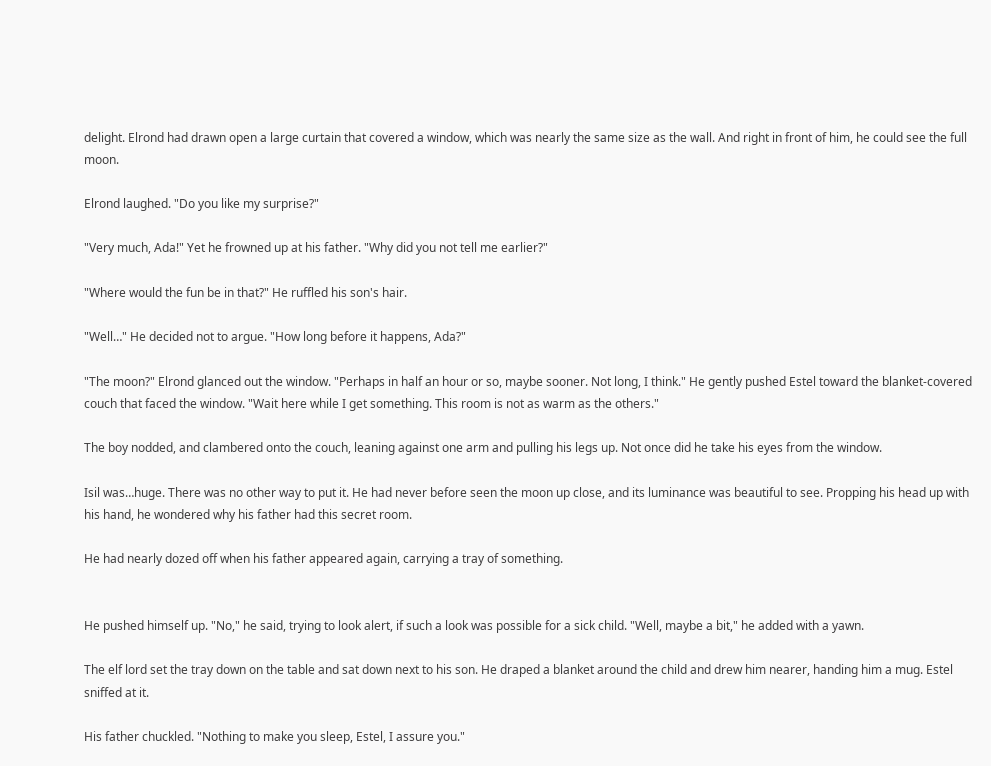delight. Elrond had drawn open a large curtain that covered a window, which was nearly the same size as the wall. And right in front of him, he could see the full moon.

Elrond laughed. "Do you like my surprise?"

"Very much, Ada!" Yet he frowned up at his father. "Why did you not tell me earlier?"

"Where would the fun be in that?" He ruffled his son's hair.

"Well…" He decided not to argue. "How long before it happens, Ada?"

"The moon?" Elrond glanced out the window. "Perhaps in half an hour or so, maybe sooner. Not long, I think." He gently pushed Estel toward the blanket-covered couch that faced the window. "Wait here while I get something. This room is not as warm as the others."

The boy nodded, and clambered onto the couch, leaning against one arm and pulling his legs up. Not once did he take his eyes from the window.

Isil was…huge. There was no other way to put it. He had never before seen the moon up close, and its luminance was beautiful to see. Propping his head up with his hand, he wondered why his father had this secret room.

He had nearly dozed off when his father appeared again, carrying a tray of something.


He pushed himself up. "No," he said, trying to look alert, if such a look was possible for a sick child. "Well, maybe a bit," he added with a yawn.

The elf lord set the tray down on the table and sat down next to his son. He draped a blanket around the child and drew him nearer, handing him a mug. Estel sniffed at it.

His father chuckled. "Nothing to make you sleep, Estel, I assure you."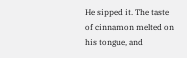He sipped it. The taste of cinnamon melted on his tongue, and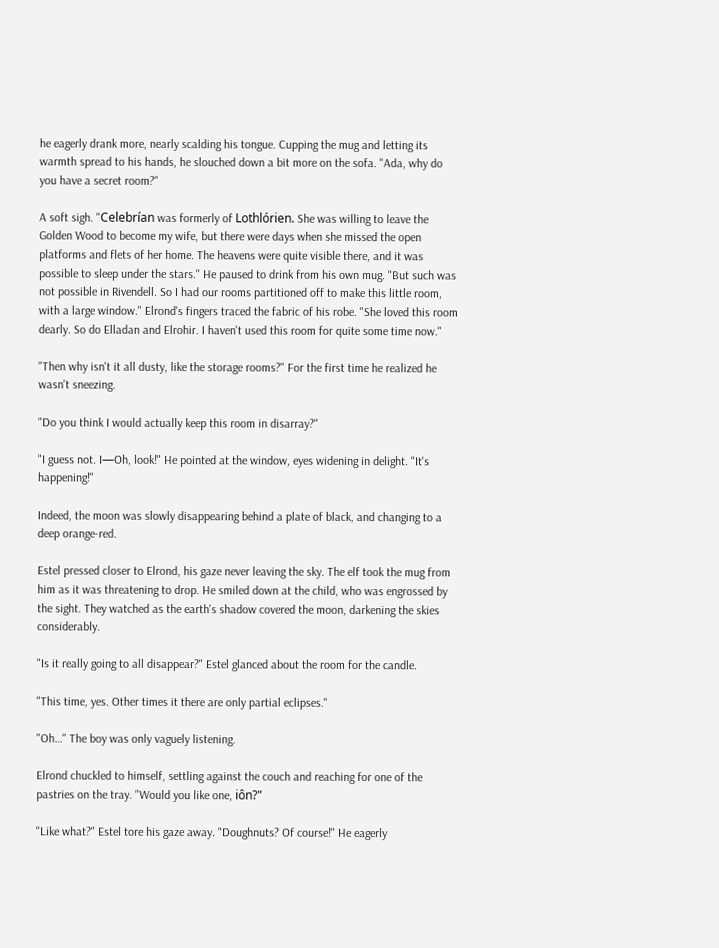he eagerly drank more, nearly scalding his tongue. Cupping the mug and letting its warmth spread to his hands, he slouched down a bit more on the sofa. "Ada, why do you have a secret room?"

A soft sigh. "Celebrían was formerly of Lothlórien. She was willing to leave the Golden Wood to become my wife, but there were days when she missed the open platforms and flets of her home. The heavens were quite visible there, and it was possible to sleep under the stars." He paused to drink from his own mug. "But such was not possible in Rivendell. So I had our rooms partitioned off to make this little room, with a large window." Elrond's fingers traced the fabric of his robe. "She loved this room dearly. So do Elladan and Elrohir. I haven't used this room for quite some time now."

"Then why isn't it all dusty, like the storage rooms?" For the first time he realized he wasn't sneezing.

"Do you think I would actually keep this room in disarray?"

"I guess not. I—Oh, look!" He pointed at the window, eyes widening in delight. "It's happening!"

Indeed, the moon was slowly disappearing behind a plate of black, and changing to a deep orange-red.

Estel pressed closer to Elrond, his gaze never leaving the sky. The elf took the mug from him as it was threatening to drop. He smiled down at the child, who was engrossed by the sight. They watched as the earth's shadow covered the moon, darkening the skies considerably.

"Is it really going to all disappear?" Estel glanced about the room for the candle.

"This time, yes. Other times it there are only partial eclipses."

"Oh…" The boy was only vaguely listening.

Elrond chuckled to himself, settling against the couch and reaching for one of the pastries on the tray. "Would you like one, iôn?"

"Like what?" Estel tore his gaze away. "Doughnuts? Of course!" He eagerly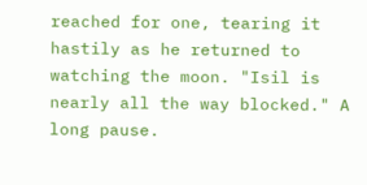reached for one, tearing it hastily as he returned to watching the moon. "Isil is nearly all the way blocked." A long pause.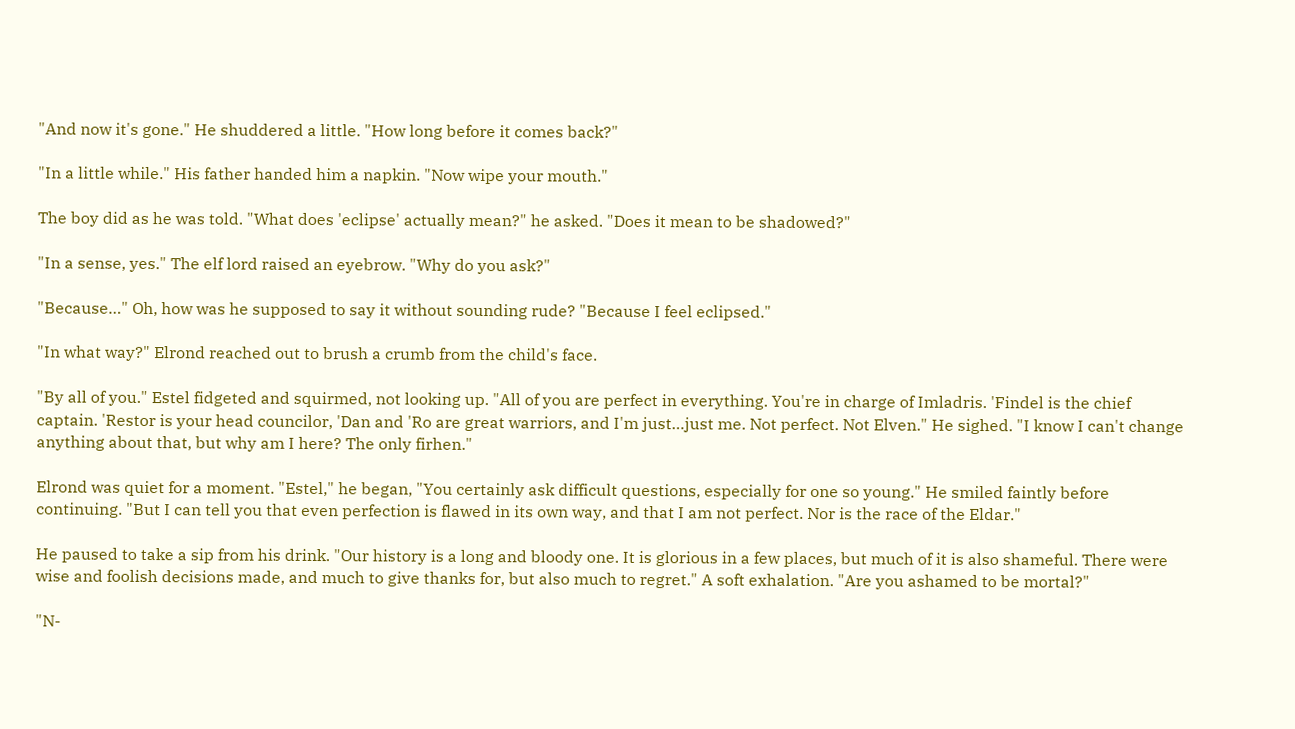"And now it's gone." He shuddered a little. "How long before it comes back?"

"In a little while." His father handed him a napkin. "Now wipe your mouth."

The boy did as he was told. "What does 'eclipse' actually mean?" he asked. "Does it mean to be shadowed?"

"In a sense, yes." The elf lord raised an eyebrow. "Why do you ask?"

"Because…" Oh, how was he supposed to say it without sounding rude? "Because I feel eclipsed."

"In what way?" Elrond reached out to brush a crumb from the child's face.

"By all of you." Estel fidgeted and squirmed, not looking up. "All of you are perfect in everything. You're in charge of Imladris. 'Findel is the chief captain. 'Restor is your head councilor, 'Dan and 'Ro are great warriors, and I'm just…just me. Not perfect. Not Elven." He sighed. "I know I can't change anything about that, but why am I here? The only firhen."

Elrond was quiet for a moment. "Estel," he began, "You certainly ask difficult questions, especially for one so young." He smiled faintly before continuing. "But I can tell you that even perfection is flawed in its own way, and that I am not perfect. Nor is the race of the Eldar."

He paused to take a sip from his drink. "Our history is a long and bloody one. It is glorious in a few places, but much of it is also shameful. There were wise and foolish decisions made, and much to give thanks for, but also much to regret." A soft exhalation. "Are you ashamed to be mortal?"

"N-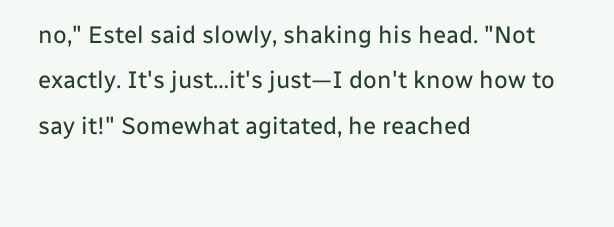no," Estel said slowly, shaking his head. "Not exactly. It's just…it's just—I don't know how to say it!" Somewhat agitated, he reached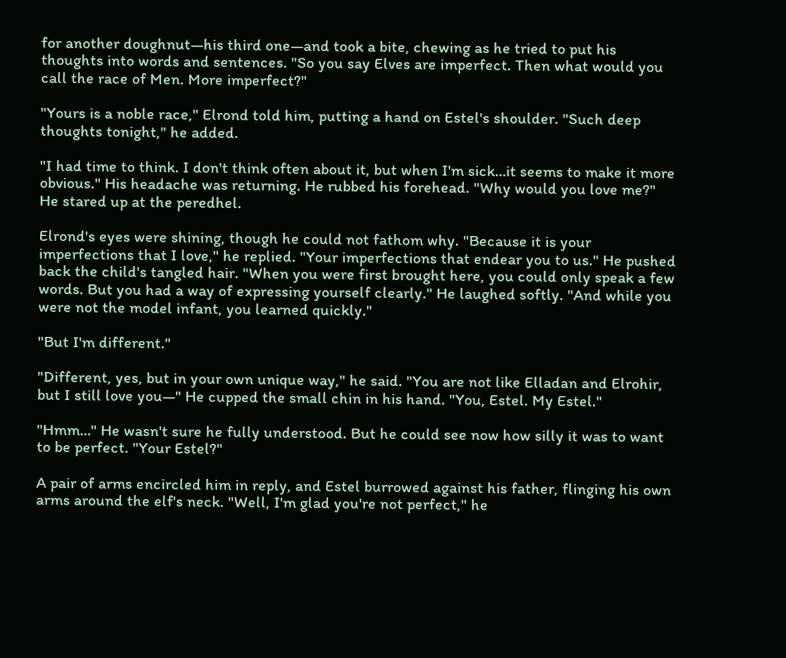for another doughnut—his third one—and took a bite, chewing as he tried to put his thoughts into words and sentences. "So you say Elves are imperfect. Then what would you call the race of Men. More imperfect?"

"Yours is a noble race," Elrond told him, putting a hand on Estel's shoulder. "Such deep thoughts tonight," he added.

"I had time to think. I don't think often about it, but when I'm sick…it seems to make it more obvious." His headache was returning. He rubbed his forehead. "Why would you love me?" He stared up at the peredhel.

Elrond's eyes were shining, though he could not fathom why. "Because it is your imperfections that I love," he replied. "Your imperfections that endear you to us." He pushed back the child's tangled hair. "When you were first brought here, you could only speak a few words. But you had a way of expressing yourself clearly." He laughed softly. "And while you were not the model infant, you learned quickly."

"But I'm different."

"Different, yes, but in your own unique way," he said. "You are not like Elladan and Elrohir, but I still love you—" He cupped the small chin in his hand. "You, Estel. My Estel."

"Hmm…" He wasn't sure he fully understood. But he could see now how silly it was to want to be perfect. "Your Estel?"

A pair of arms encircled him in reply, and Estel burrowed against his father, flinging his own arms around the elf's neck. "Well, I'm glad you're not perfect," he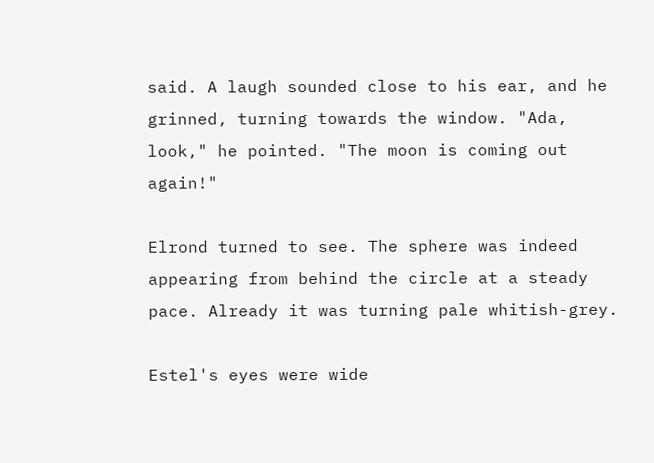said. A laugh sounded close to his ear, and he grinned, turning towards the window. "Ada, look," he pointed. "The moon is coming out again!"

Elrond turned to see. The sphere was indeed appearing from behind the circle at a steady pace. Already it was turning pale whitish-grey.

Estel's eyes were wide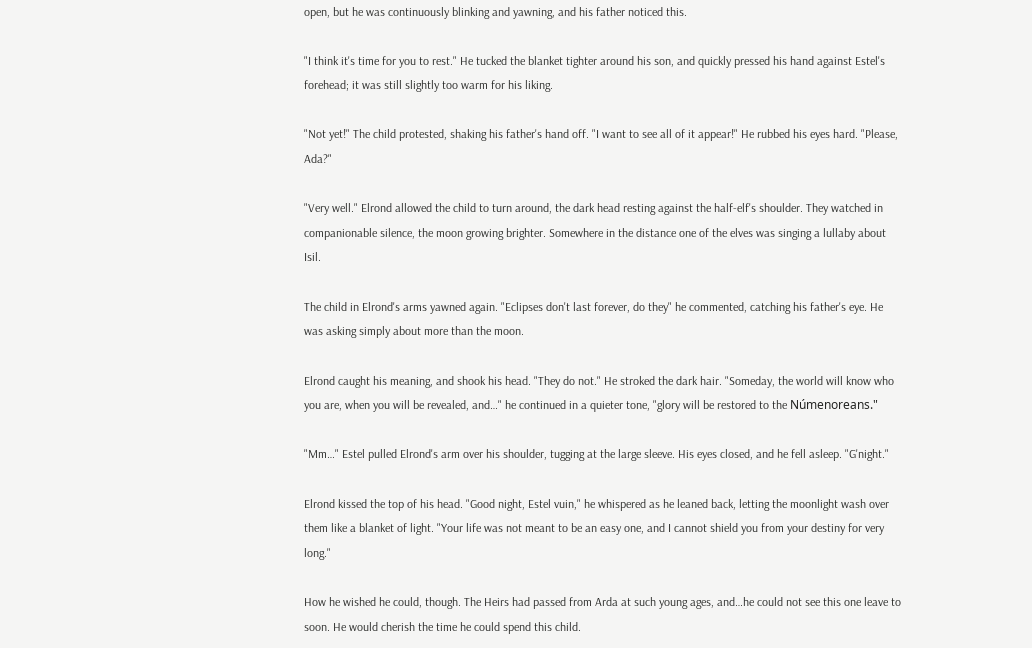open, but he was continuously blinking and yawning, and his father noticed this.

"I think it's time for you to rest." He tucked the blanket tighter around his son, and quickly pressed his hand against Estel's forehead; it was still slightly too warm for his liking.

"Not yet!" The child protested, shaking his father's hand off. "I want to see all of it appear!" He rubbed his eyes hard. "Please, Ada?"

"Very well." Elrond allowed the child to turn around, the dark head resting against the half-elf's shoulder. They watched in companionable silence, the moon growing brighter. Somewhere in the distance one of the elves was singing a lullaby about Isil.

The child in Elrond's arms yawned again. "Eclipses don't last forever, do they" he commented, catching his father's eye. He was asking simply about more than the moon.

Elrond caught his meaning, and shook his head. "They do not." He stroked the dark hair. "Someday, the world will know who you are, when you will be revealed, and…" he continued in a quieter tone, "glory will be restored to the Númenoreans."

"Mm…" Estel pulled Elrond's arm over his shoulder, tugging at the large sleeve. His eyes closed, and he fell asleep. "G'night."

Elrond kissed the top of his head. "Good night, Estel vuin," he whispered as he leaned back, letting the moonlight wash over them like a blanket of light. "Your life was not meant to be an easy one, and I cannot shield you from your destiny for very long."

How he wished he could, though. The Heirs had passed from Arda at such young ages, and…he could not see this one leave to soon. He would cherish the time he could spend this child.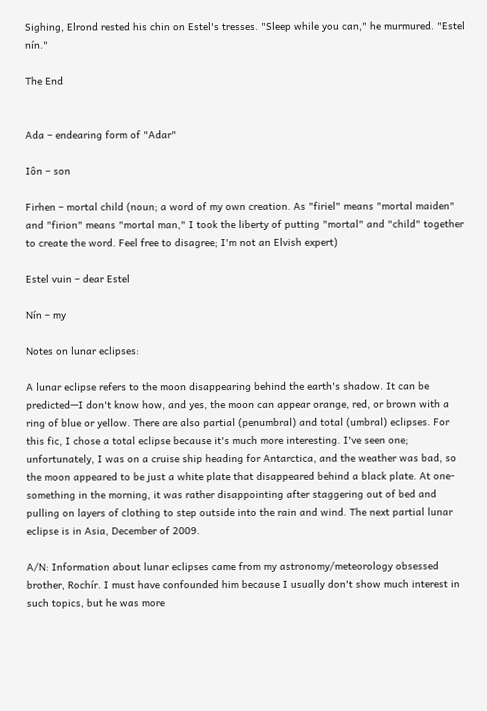Sighing, Elrond rested his chin on Estel's tresses. "Sleep while you can," he murmured. "Estel nín."

The End


Ada – endearing form of "Adar"

Iôn – son

Firhen – mortal child (noun; a word of my own creation. As "firiel" means "mortal maiden" and "firion" means "mortal man," I took the liberty of putting "mortal" and "child" together to create the word. Feel free to disagree; I'm not an Elvish expert)

Estel vuin – dear Estel

Nín – my

Notes on lunar eclipses:

A lunar eclipse refers to the moon disappearing behind the earth's shadow. It can be predicted—I don't know how, and yes, the moon can appear orange, red, or brown with a ring of blue or yellow. There are also partial (penumbral) and total (umbral) eclipses. For this fic, I chose a total eclipse because it's much more interesting. I've seen one; unfortunately, I was on a cruise ship heading for Antarctica, and the weather was bad, so the moon appeared to be just a white plate that disappeared behind a black plate. At one-something in the morning, it was rather disappointing after staggering out of bed and pulling on layers of clothing to step outside into the rain and wind. The next partial lunar eclipse is in Asia, December of 2009.

A/N: Information about lunar eclipses came from my astronomy/meteorology obsessed brother, Rochír. I must have confounded him because I usually don't show much interest in such topics, but he was more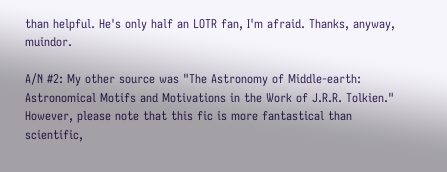than helpful. He's only half an LOTR fan, I'm afraid. Thanks, anyway, muindor.

A/N #2: My other source was "The Astronomy of Middle-earth: Astronomical Motifs and Motivations in the Work of J.R.R. Tolkien." However, please note that this fic is more fantastical than scientific,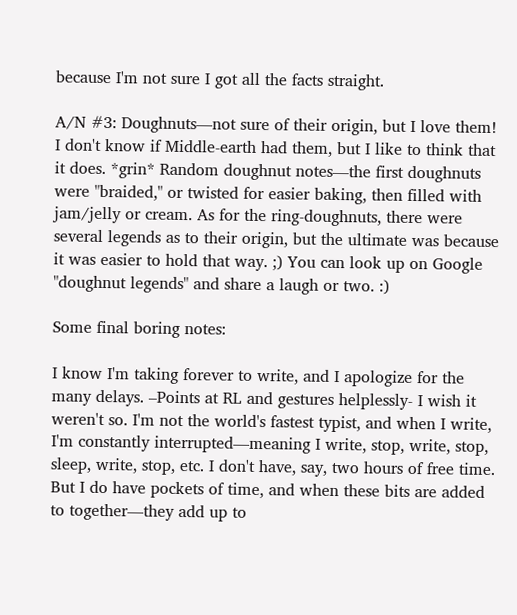because I'm not sure I got all the facts straight.

A/N #3: Doughnuts—not sure of their origin, but I love them! I don't know if Middle-earth had them, but I like to think that it does. *grin* Random doughnut notes—the first doughnuts were "braided," or twisted for easier baking, then filled with jam/jelly or cream. As for the ring-doughnuts, there were several legends as to their origin, but the ultimate was because it was easier to hold that way. ;) You can look up on Google "doughnut legends" and share a laugh or two. :)

Some final boring notes:

I know I'm taking forever to write, and I apologize for the many delays. –Points at RL and gestures helplessly- I wish it weren't so. I'm not the world's fastest typist, and when I write, I'm constantly interrupted—meaning I write, stop, write, stop, sleep, write, stop, etc. I don't have, say, two hours of free time. But I do have pockets of time, and when these bits are added to together—they add up to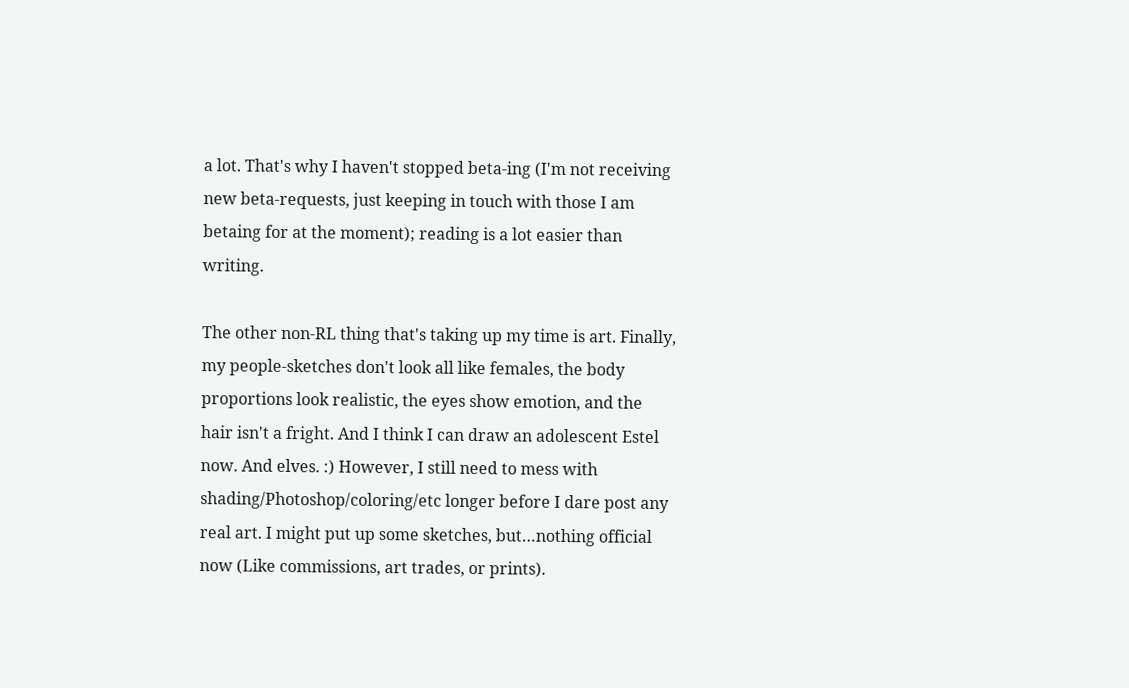a lot. That's why I haven't stopped beta-ing (I'm not receiving new beta-requests, just keeping in touch with those I am betaing for at the moment); reading is a lot easier than writing.

The other non-RL thing that's taking up my time is art. Finally, my people-sketches don't look all like females, the body proportions look realistic, the eyes show emotion, and the hair isn't a fright. And I think I can draw an adolescent Estel now. And elves. :) However, I still need to mess with shading/Photoshop/coloring/etc longer before I dare post any real art. I might put up some sketches, but…nothing official now (Like commissions, art trades, or prints).